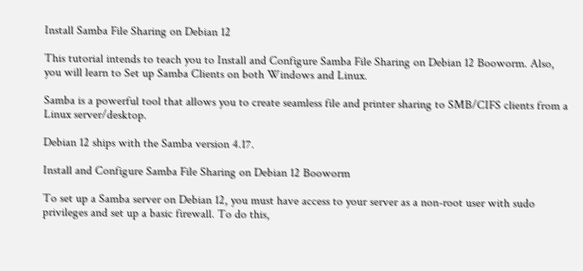Install Samba File Sharing on Debian 12

This tutorial intends to teach you to Install and Configure Samba File Sharing on Debian 12 Booworm. Also, you will learn to Set up Samba Clients on both Windows and Linux.

Samba is a powerful tool that allows you to create seamless file and printer sharing to SMB/CIFS clients from a Linux server/desktop.

Debian 12 ships with the Samba version 4.17.

Install and Configure Samba File Sharing on Debian 12 Booworm

To set up a Samba server on Debian 12, you must have access to your server as a non-root user with sudo privileges and set up a basic firewall. To do this,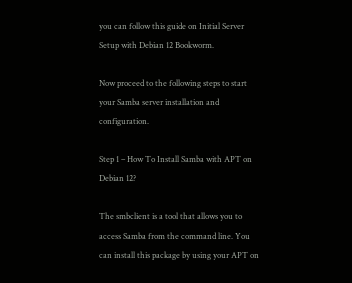you can follow this guide on Initial Server Setup with Debian 12 Bookworm.

Now proceed to the following steps to start your Samba server installation and configuration.

Step 1 – How To Install Samba with APT on Debian 12?

The smbclient is a tool that allows you to access Samba from the command line. You can install this package by using your APT on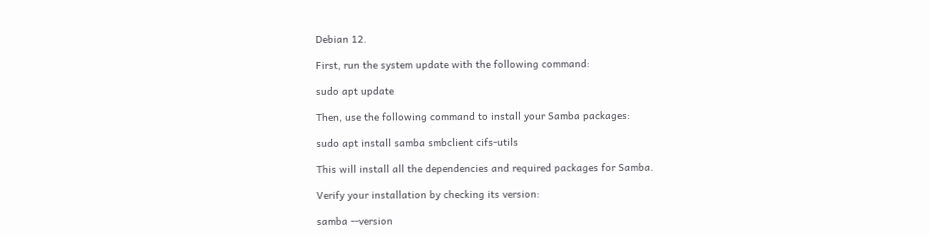Debian 12.

First, run the system update with the following command:

sudo apt update

Then, use the following command to install your Samba packages:

sudo apt install samba smbclient cifs-utils

This will install all the dependencies and required packages for Samba.

Verify your installation by checking its version:

samba --version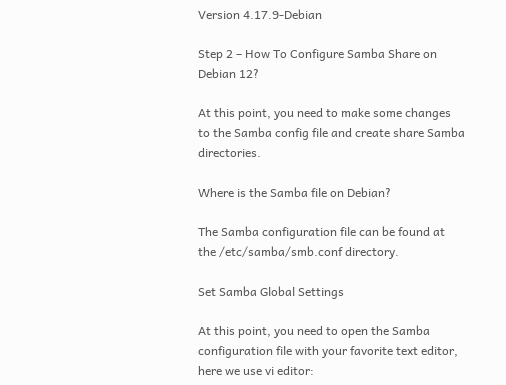Version 4.17.9-Debian

Step 2 – How To Configure Samba Share on Debian 12?

At this point, you need to make some changes to the Samba config file and create share Samba directories.

Where is the Samba file on Debian?

The Samba configuration file can be found at the /etc/samba/smb.conf directory.

Set Samba Global Settings

At this point, you need to open the Samba configuration file with your favorite text editor, here we use vi editor: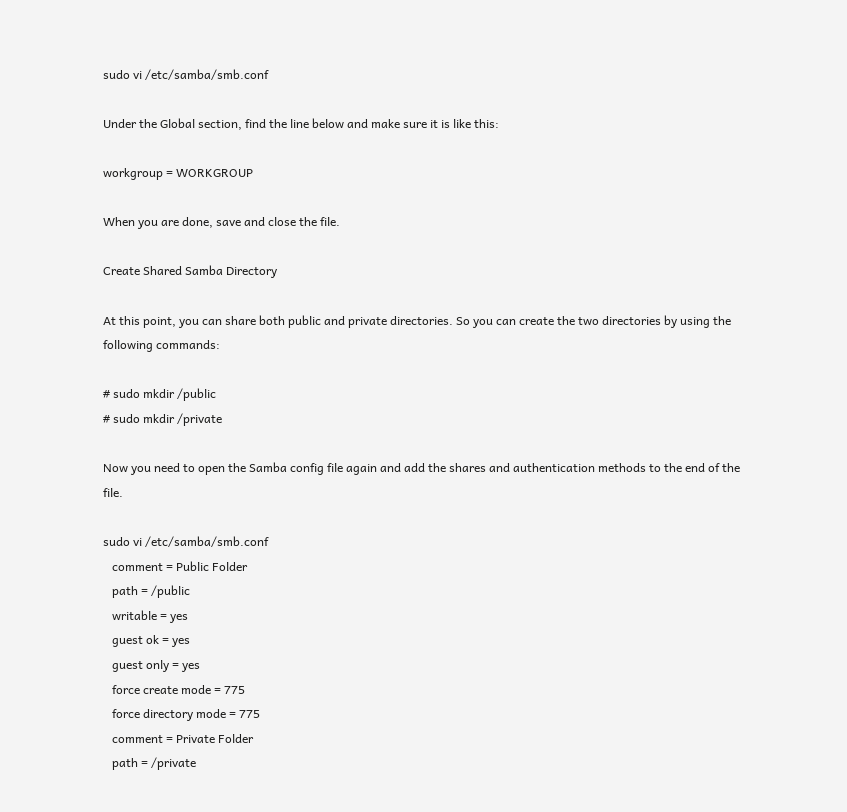sudo vi /etc/samba/smb.conf

Under the Global section, find the line below and make sure it is like this:

workgroup = WORKGROUP

When you are done, save and close the file.

Create Shared Samba Directory

At this point, you can share both public and private directories. So you can create the two directories by using the following commands:

# sudo mkdir /public
# sudo mkdir /private

Now you need to open the Samba config file again and add the shares and authentication methods to the end of the file.

sudo vi /etc/samba/smb.conf
   comment = Public Folder
   path = /public
   writable = yes
   guest ok = yes
   guest only = yes
   force create mode = 775
   force directory mode = 775
   comment = Private Folder
   path = /private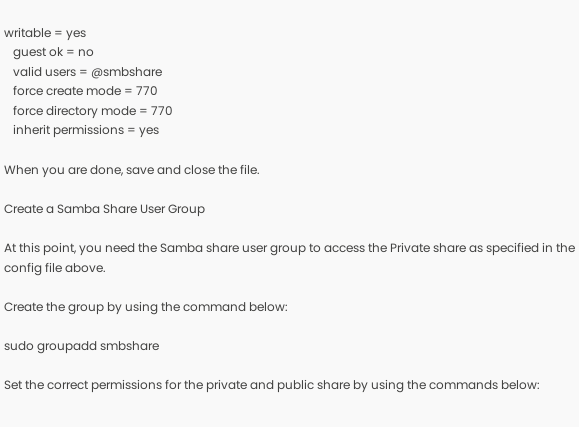writable = yes
   guest ok = no
   valid users = @smbshare
   force create mode = 770
   force directory mode = 770
   inherit permissions = yes

When you are done, save and close the file.

Create a Samba Share User Group

At this point, you need the Samba share user group to access the Private share as specified in the config file above.

Create the group by using the command below:

sudo groupadd smbshare

Set the correct permissions for the private and public share by using the commands below: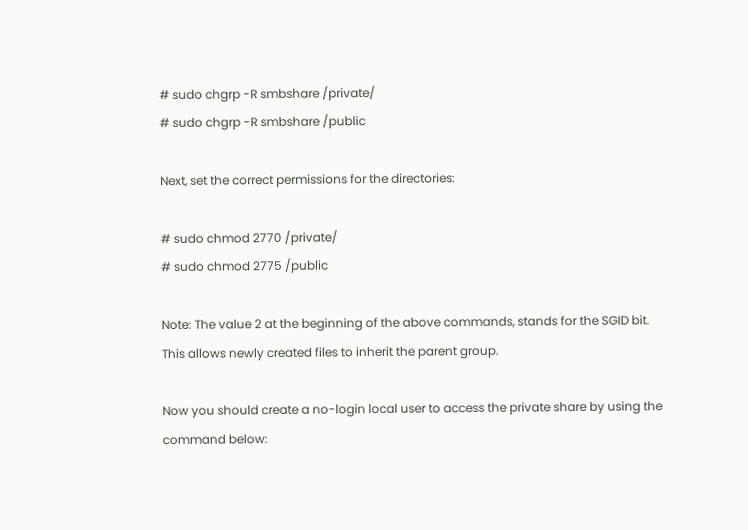# sudo chgrp -R smbshare /private/
# sudo chgrp -R smbshare /public

Next, set the correct permissions for the directories:

# sudo chmod 2770 /private/
# sudo chmod 2775 /public

Note: The value 2 at the beginning of the above commands, stands for the SGID bit. This allows newly created files to inherit the parent group.

Now you should create a no-login local user to access the private share by using the command below: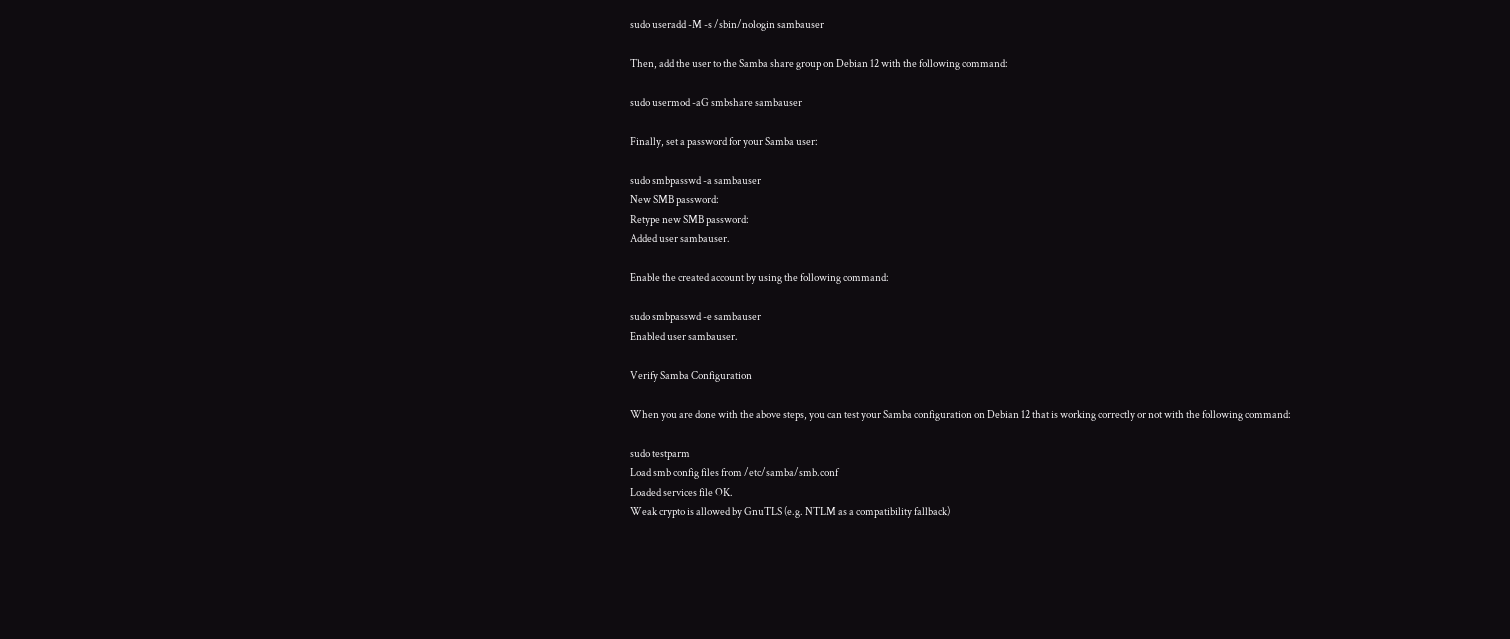sudo useradd -M -s /sbin/nologin sambauser

Then, add the user to the Samba share group on Debian 12 with the following command:

sudo usermod -aG smbshare sambauser

Finally, set a password for your Samba user:

sudo smbpasswd -a sambauser
New SMB password:
Retype new SMB password:
Added user sambauser.

Enable the created account by using the following command:

sudo smbpasswd -e sambauser
Enabled user sambauser.

Verify Samba Configuration

When you are done with the above steps, you can test your Samba configuration on Debian 12 that is working correctly or not with the following command:

sudo testparm
Load smb config files from /etc/samba/smb.conf
Loaded services file OK.
Weak crypto is allowed by GnuTLS (e.g. NTLM as a compatibility fallback)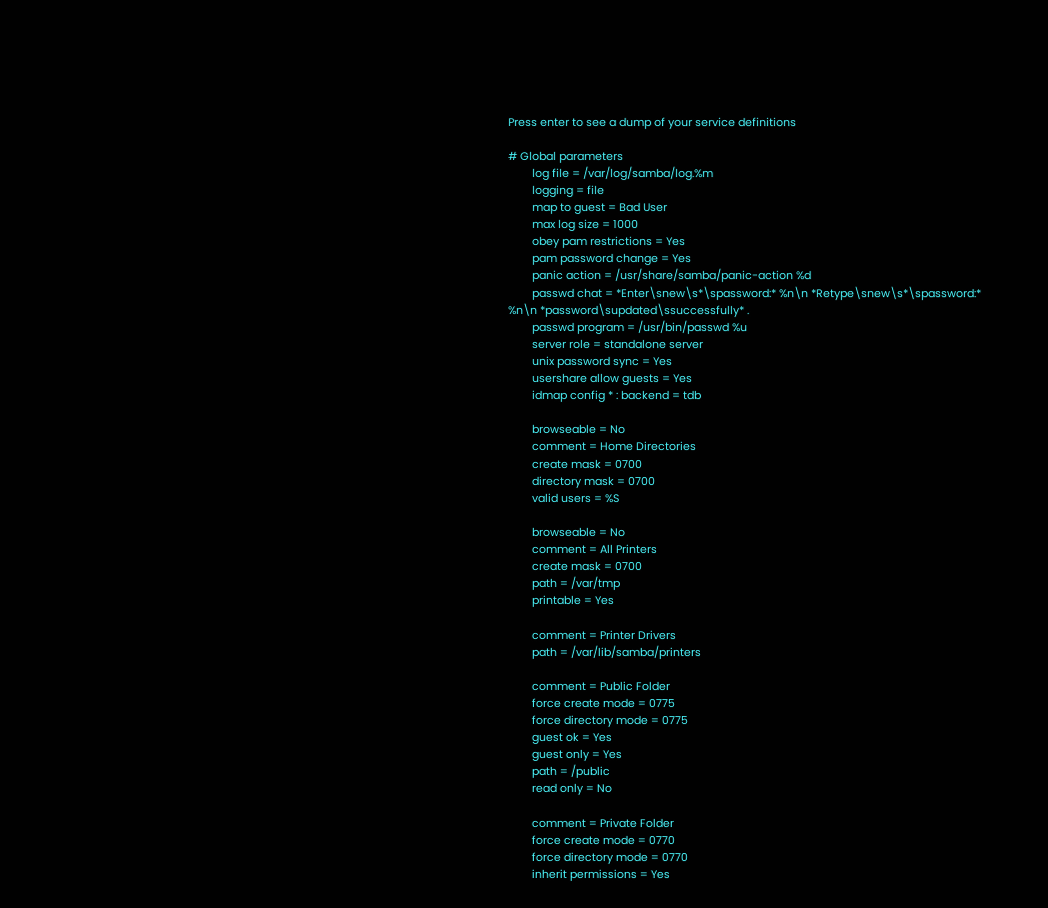Press enter to see a dump of your service definitions

# Global parameters
        log file = /var/log/samba/log.%m
        logging = file
        map to guest = Bad User
        max log size = 1000
        obey pam restrictions = Yes
        pam password change = Yes
        panic action = /usr/share/samba/panic-action %d
        passwd chat = *Enter\snew\s*\spassword:* %n\n *Retype\snew\s*\spassword:* %n\n *password\supdated\ssuccessfully* .
        passwd program = /usr/bin/passwd %u
        server role = standalone server
        unix password sync = Yes
        usershare allow guests = Yes
        idmap config * : backend = tdb

        browseable = No
        comment = Home Directories
        create mask = 0700
        directory mask = 0700
        valid users = %S

        browseable = No
        comment = All Printers
        create mask = 0700
        path = /var/tmp
        printable = Yes

        comment = Printer Drivers
        path = /var/lib/samba/printers

        comment = Public Folder
        force create mode = 0775
        force directory mode = 0775
        guest ok = Yes
        guest only = Yes
        path = /public
        read only = No

        comment = Private Folder
        force create mode = 0770
        force directory mode = 0770
        inherit permissions = Yes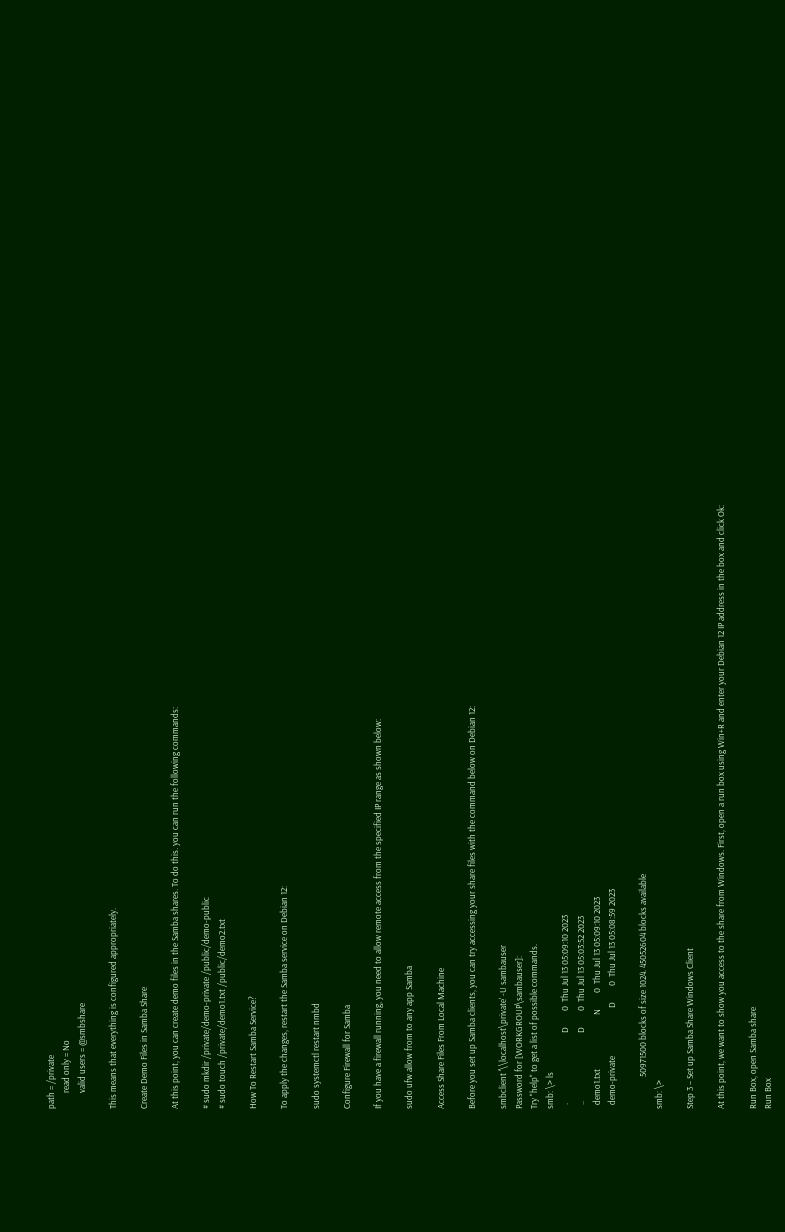path = /private
        read only = No
        valid users = @smbshare

This means that everything is configured appropriately.

Create Demo Files in Samba Share

At this point, you can create demo files in the Samba shares. To do this. you can run the following commands:

# sudo mkdir /private/demo-private /public/demo-public
# sudo touch /private/demo1.txt /public/demo2.txt

How To Restart Samba Service?

To apply the changes, restart the Samba service on Debian 12:

sudo systemctl restart nmbd

Configure Firewall for Samba

If you have a firewall running, you need to allow remote access from the specified IP range as shown below:

sudo ufw allow from to any app Samba

Access Share Files From Local Machine

Before you set up Samba clients, you can try accessing your share files with the command below on Debian 12:

smbclient '\\localhost\private' -U sambauser
Password for [WORKGROUP\sambauser]:
Try "help" to get a list of possible commands.
smb: \> ls
  .                                   D        0  Thu Jul 13 05:09:10 2023
  ..                                  D        0  Thu Jul 13 05:03:52 2023
  demo1.txt                           N        0  Thu Jul 13 05:09:10 2023
  demo-private                        D        0  Thu Jul 13 05:08:59 2023

                50971500 blocks of size 1024. 45052604 blocks available
smb: \>

Step 3 – Set up Samba Share Windows Client

At this point, we want to show you access to the share from Windows. First, open a run box using Win+R and enter your Debian 12 IP address in the box and click Ok:

Run Box, open Samba share
Run Box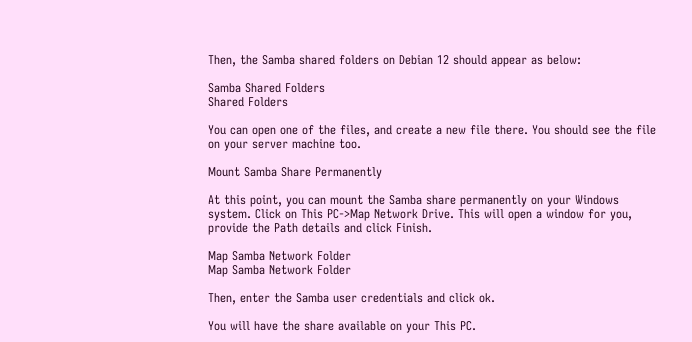Then, the Samba shared folders on Debian 12 should appear as below:

Samba Shared Folders
Shared Folders

You can open one of the files, and create a new file there. You should see the file on your server machine too.

Mount Samba Share Permanently

At this point, you can mount the Samba share permanently on your Windows system. Click on This PC->Map Network Drive. This will open a window for you, provide the Path details and click Finish.

Map Samba Network Folder
Map Samba Network Folder

Then, enter the Samba user credentials and click ok.

You will have the share available on your This PC.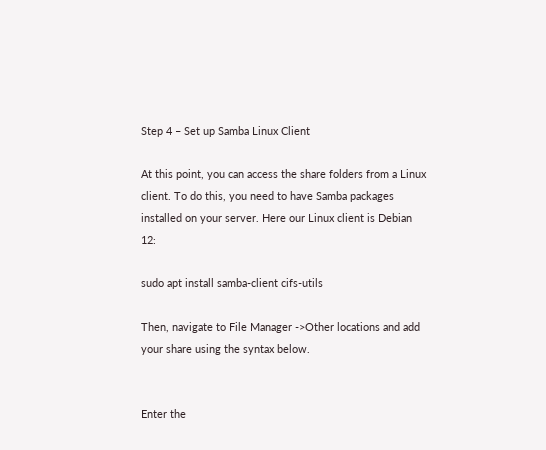Step 4 – Set up Samba Linux Client

At this point, you can access the share folders from a Linux client. To do this, you need to have Samba packages installed on your server. Here our Linux client is Debian 12:

sudo apt install samba-client cifs-utils

Then, navigate to File Manager ->Other locations and add your share using the syntax below.


Enter the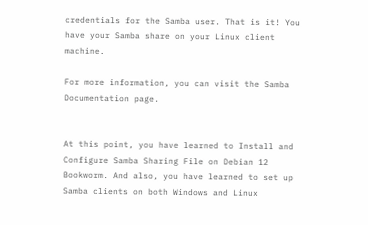credentials for the Samba user. That is it! You have your Samba share on your Linux client machine.

For more information, you can visit the Samba Documentation page.


At this point, you have learned to Install and Configure Samba Sharing File on Debian 12 Bookworm. And also, you have learned to set up Samba clients on both Windows and Linux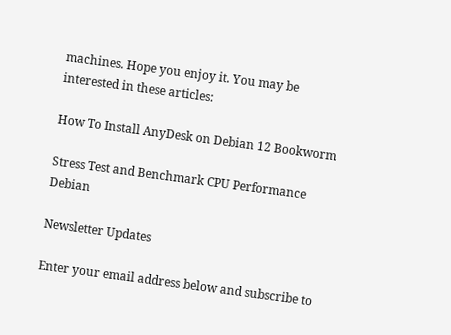machines. Hope you enjoy it. You may be interested in these articles:

How To Install AnyDesk on Debian 12 Bookworm

Stress Test and Benchmark CPU Performance Debian

Newsletter Updates

Enter your email address below and subscribe to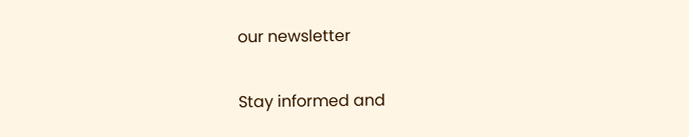our newsletter

Stay informed and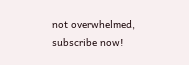not overwhelmed, subscribe now!